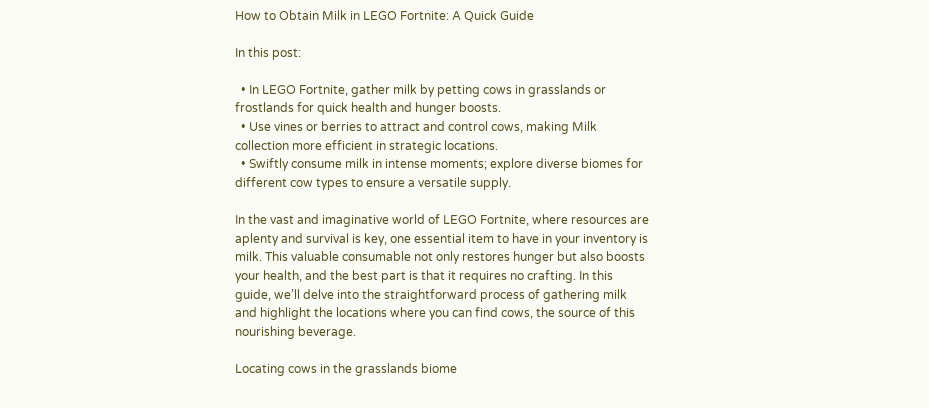How to Obtain Milk in LEGO Fortnite: A Quick Guide

In this post:

  • In LEGO Fortnite, gather milk by petting cows in grasslands or frostlands for quick health and hunger boosts.
  • Use vines or berries to attract and control cows, making Milk collection more efficient in strategic locations.
  • Swiftly consume milk in intense moments; explore diverse biomes for different cow types to ensure a versatile supply.

In the vast and imaginative world of LEGO Fortnite, where resources are aplenty and survival is key, one essential item to have in your inventory is milk. This valuable consumable not only restores hunger but also boosts your health, and the best part is that it requires no crafting. In this guide, we’ll delve into the straightforward process of gathering milk and highlight the locations where you can find cows, the source of this nourishing beverage.

Locating cows in the grasslands biome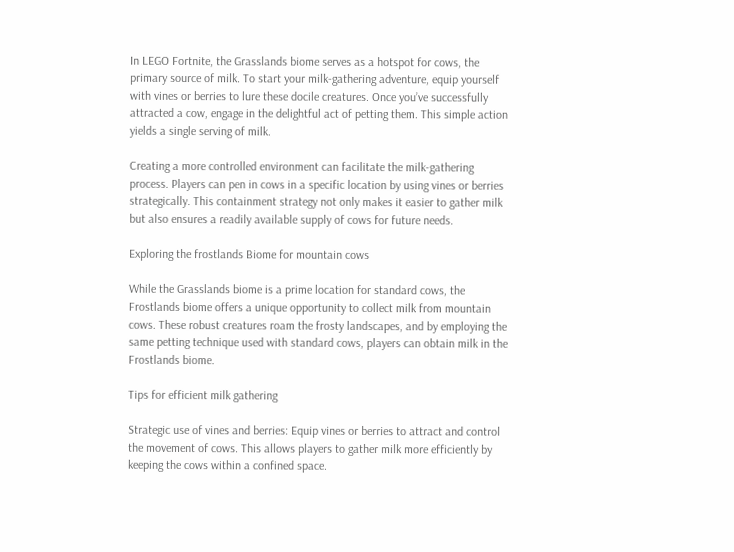In LEGO Fortnite, the Grasslands biome serves as a hotspot for cows, the primary source of milk. To start your milk-gathering adventure, equip yourself with vines or berries to lure these docile creatures. Once you’ve successfully attracted a cow, engage in the delightful act of petting them. This simple action yields a single serving of milk.

Creating a more controlled environment can facilitate the milk-gathering process. Players can pen in cows in a specific location by using vines or berries strategically. This containment strategy not only makes it easier to gather milk but also ensures a readily available supply of cows for future needs.

Exploring the frostlands Biome for mountain cows

While the Grasslands biome is a prime location for standard cows, the Frostlands biome offers a unique opportunity to collect milk from mountain cows. These robust creatures roam the frosty landscapes, and by employing the same petting technique used with standard cows, players can obtain milk in the Frostlands biome.

Tips for efficient milk gathering

Strategic use of vines and berries: Equip vines or berries to attract and control the movement of cows. This allows players to gather milk more efficiently by keeping the cows within a confined space.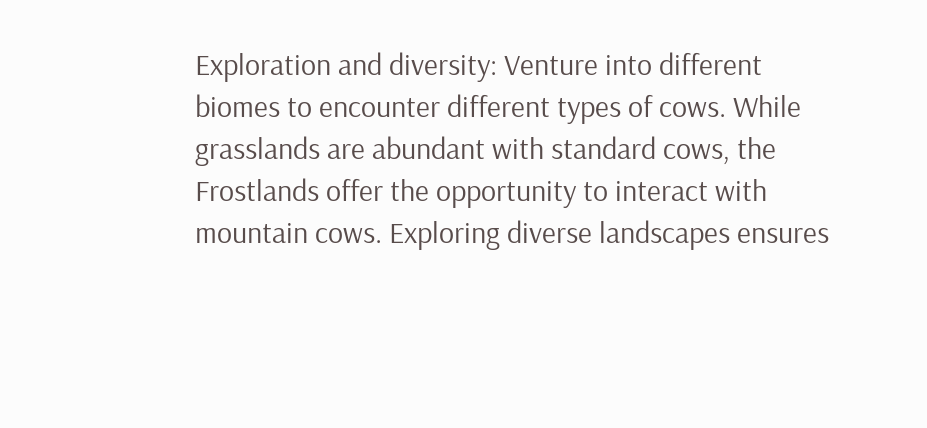Exploration and diversity: Venture into different biomes to encounter different types of cows. While grasslands are abundant with standard cows, the Frostlands offer the opportunity to interact with mountain cows. Exploring diverse landscapes ensures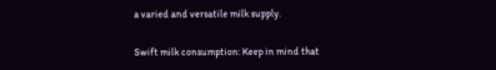a varied and versatile milk supply.

Swift milk consumption: Keep in mind that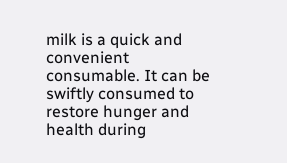milk is a quick and convenient consumable. It can be swiftly consumed to restore hunger and health during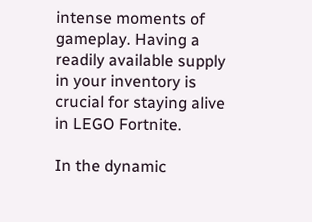intense moments of gameplay. Having a readily available supply in your inventory is crucial for staying alive in LEGO Fortnite.

In the dynamic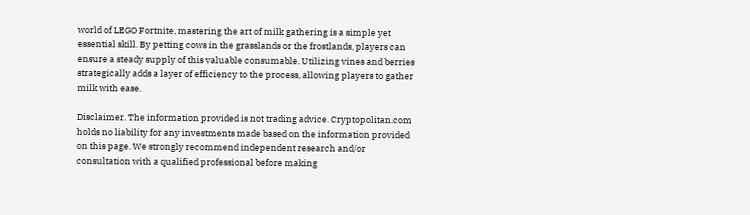world of LEGO Fortnite, mastering the art of milk gathering is a simple yet essential skill. By petting cows in the grasslands or the frostlands, players can ensure a steady supply of this valuable consumable. Utilizing vines and berries strategically adds a layer of efficiency to the process, allowing players to gather milk with ease.

Disclaimer. The information provided is not trading advice. Cryptopolitan.com holds no liability for any investments made based on the information provided on this page. We strongly recommend independent research and/or consultation with a qualified professional before making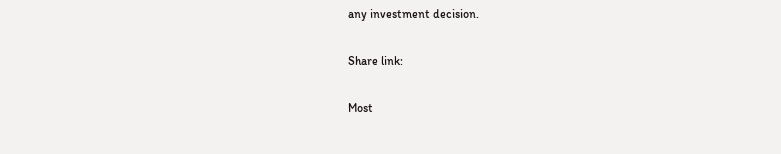any investment decision.

Share link:

Most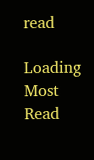read

Loading Most Read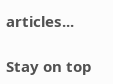articles...

Stay on top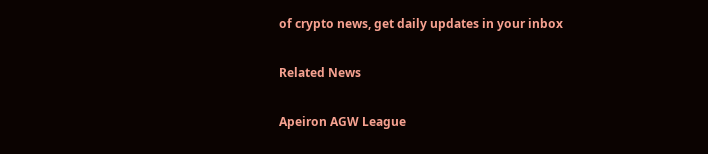of crypto news, get daily updates in your inbox

Related News

Apeiron AGW League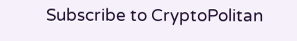Subscribe to CryptoPolitan